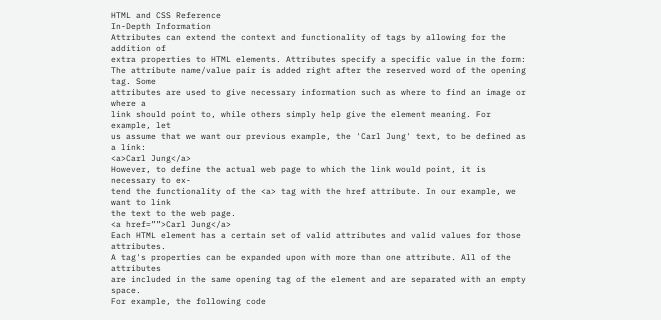HTML and CSS Reference
In-Depth Information
Attributes can extend the context and functionality of tags by allowing for the addition of
extra properties to HTML elements. Attributes specify a specific value in the form:
The attribute name/value pair is added right after the reserved word of the opening tag. Some
attributes are used to give necessary information such as where to find an image or where a
link should point to, while others simply help give the element meaning. For example, let
us assume that we want our previous example, the 'Carl Jung' text, to be defined as a link:
<a>Carl Jung</a>
However, to define the actual web page to which the link would point, it is necessary to ex-
tend the functionality of the <a> tag with the href attribute. In our example, we want to link
the text to the web page.
<a href=””>Carl Jung</a>
Each HTML element has a certain set of valid attributes and valid values for those attributes.
A tag's properties can be expanded upon with more than one attribute. All of the attributes
are included in the same opening tag of the element and are separated with an empty space.
For example, the following code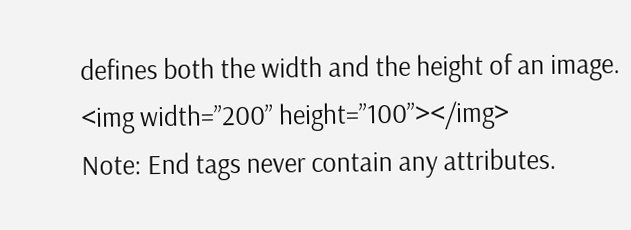defines both the width and the height of an image.
<img width=”200” height=”100”></img>
Note: End tags never contain any attributes.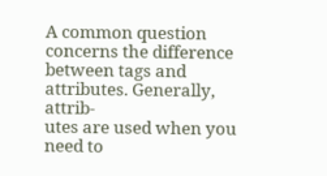A common question concerns the difference between tags and attributes. Generally, attrib-
utes are used when you need to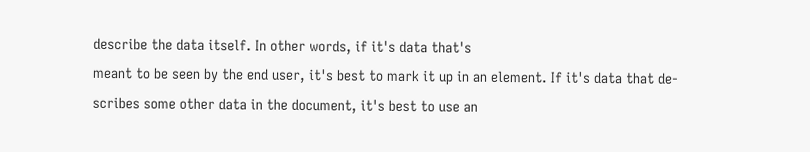describe the data itself. In other words, if it's data that's
meant to be seen by the end user, it's best to mark it up in an element. If it's data that de-
scribes some other data in the document, it's best to use an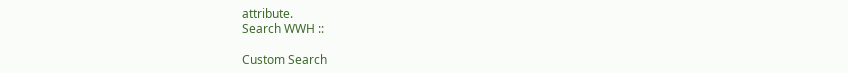attribute.
Search WWH ::

Custom Search